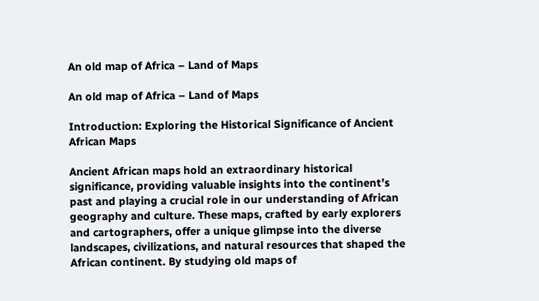An old map of Africa – Land of Maps

An old map of Africa – Land of Maps

Introduction: Exploring the Historical Significance of Ancient African Maps

Ancient African maps hold an extraordinary historical significance, providing valuable insights into the continent’s past and playing a crucial role in our understanding of African geography and culture. These maps, crafted by early explorers and cartographers, offer a unique glimpse into the diverse landscapes, civilizations, and natural resources that shaped the African continent. By studying old maps of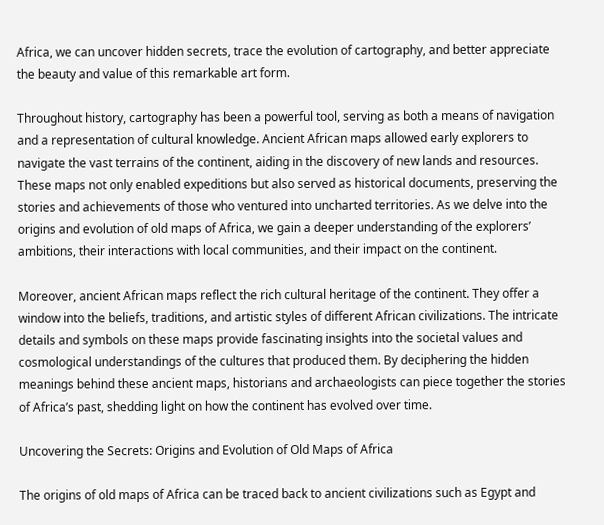Africa, we can uncover hidden secrets, trace the evolution of cartography, and better appreciate the beauty and value of this remarkable art form.

Throughout history, cartography has been a powerful tool, serving as both a means of navigation and a representation of cultural knowledge. Ancient African maps allowed early explorers to navigate the vast terrains of the continent, aiding in the discovery of new lands and resources. These maps not only enabled expeditions but also served as historical documents, preserving the stories and achievements of those who ventured into uncharted territories. As we delve into the origins and evolution of old maps of Africa, we gain a deeper understanding of the explorers’ ambitions, their interactions with local communities, and their impact on the continent.

Moreover, ancient African maps reflect the rich cultural heritage of the continent. They offer a window into the beliefs, traditions, and artistic styles of different African civilizations. The intricate details and symbols on these maps provide fascinating insights into the societal values and cosmological understandings of the cultures that produced them. By deciphering the hidden meanings behind these ancient maps, historians and archaeologists can piece together the stories of Africa’s past, shedding light on how the continent has evolved over time.

Uncovering the Secrets: Origins and Evolution of Old Maps of Africa

The origins of old maps of Africa can be traced back to ancient civilizations such as Egypt and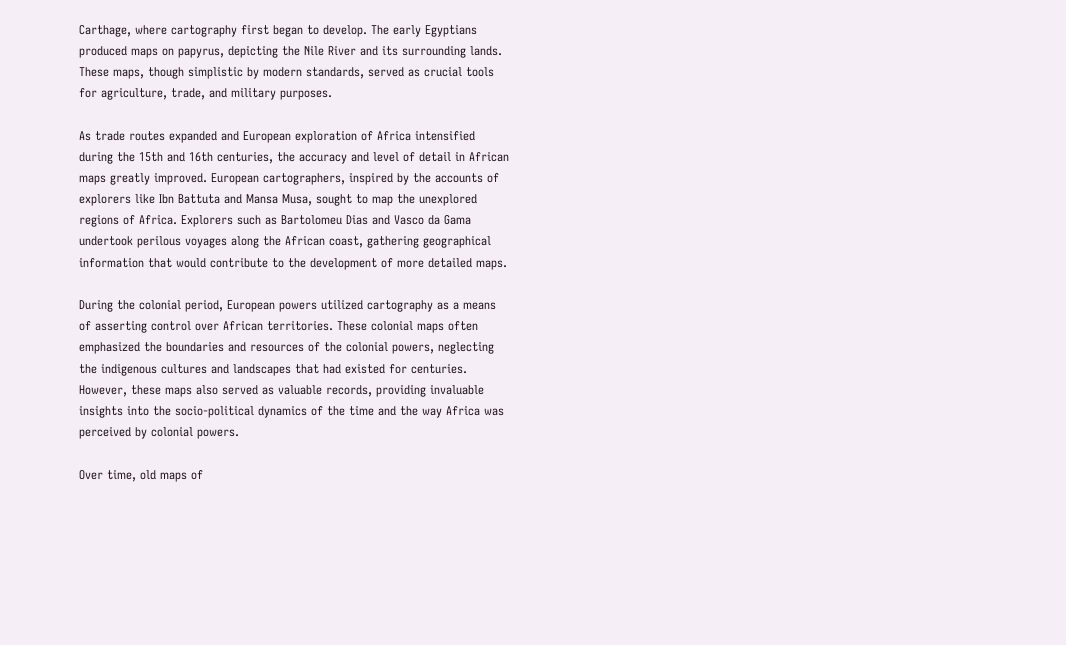Carthage, where cartography first began to develop. The early Egyptians produced maps on papyrus, depicting the Nile River and its surrounding lands. These maps, though simplistic by modern standards, served as crucial tools for agriculture, trade, and military purposes.

As trade routes expanded and European exploration of Africa intensified during the 15th and 16th centuries, the accuracy and level of detail in African maps greatly improved. European cartographers, inspired by the accounts of explorers like Ibn Battuta and Mansa Musa, sought to map the unexplored regions of Africa. Explorers such as Bartolomeu Dias and Vasco da Gama undertook perilous voyages along the African coast, gathering geographical information that would contribute to the development of more detailed maps.

During the colonial period, European powers utilized cartography as a means of asserting control over African territories. These colonial maps often emphasized the boundaries and resources of the colonial powers, neglecting the indigenous cultures and landscapes that had existed for centuries. However, these maps also served as valuable records, providing invaluable insights into the socio-political dynamics of the time and the way Africa was perceived by colonial powers.

Over time, old maps of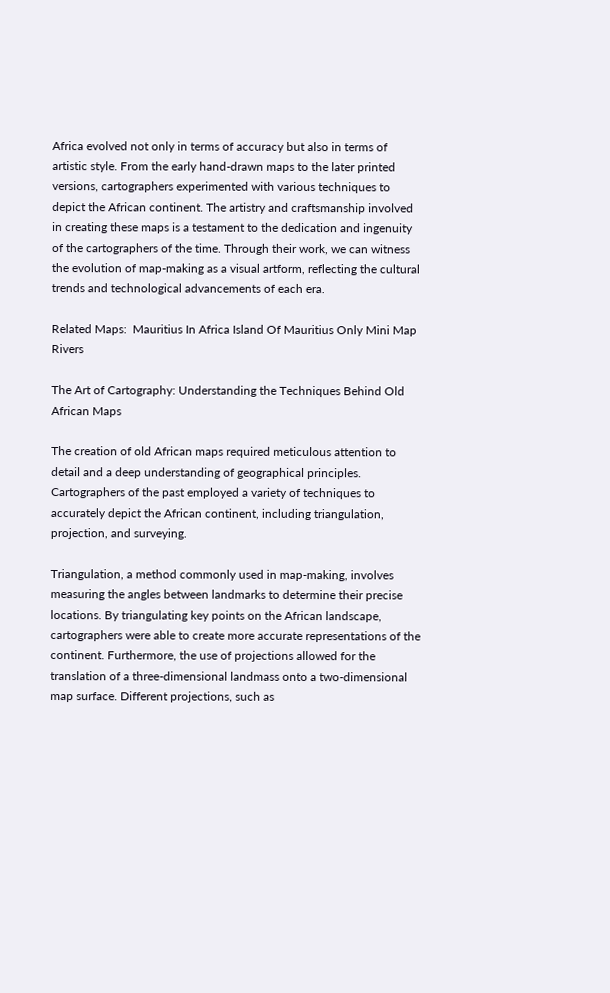Africa evolved not only in terms of accuracy but also in terms of artistic style. From the early hand-drawn maps to the later printed versions, cartographers experimented with various techniques to depict the African continent. The artistry and craftsmanship involved in creating these maps is a testament to the dedication and ingenuity of the cartographers of the time. Through their work, we can witness the evolution of map-making as a visual artform, reflecting the cultural trends and technological advancements of each era.

Related Maps:  Mauritius In Africa Island Of Mauritius Only Mini Map Rivers

The Art of Cartography: Understanding the Techniques Behind Old African Maps

The creation of old African maps required meticulous attention to detail and a deep understanding of geographical principles. Cartographers of the past employed a variety of techniques to accurately depict the African continent, including triangulation, projection, and surveying.

Triangulation, a method commonly used in map-making, involves measuring the angles between landmarks to determine their precise locations. By triangulating key points on the African landscape, cartographers were able to create more accurate representations of the continent. Furthermore, the use of projections allowed for the translation of a three-dimensional landmass onto a two-dimensional map surface. Different projections, such as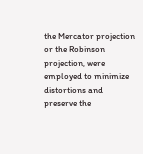the Mercator projection or the Robinson projection, were employed to minimize distortions and preserve the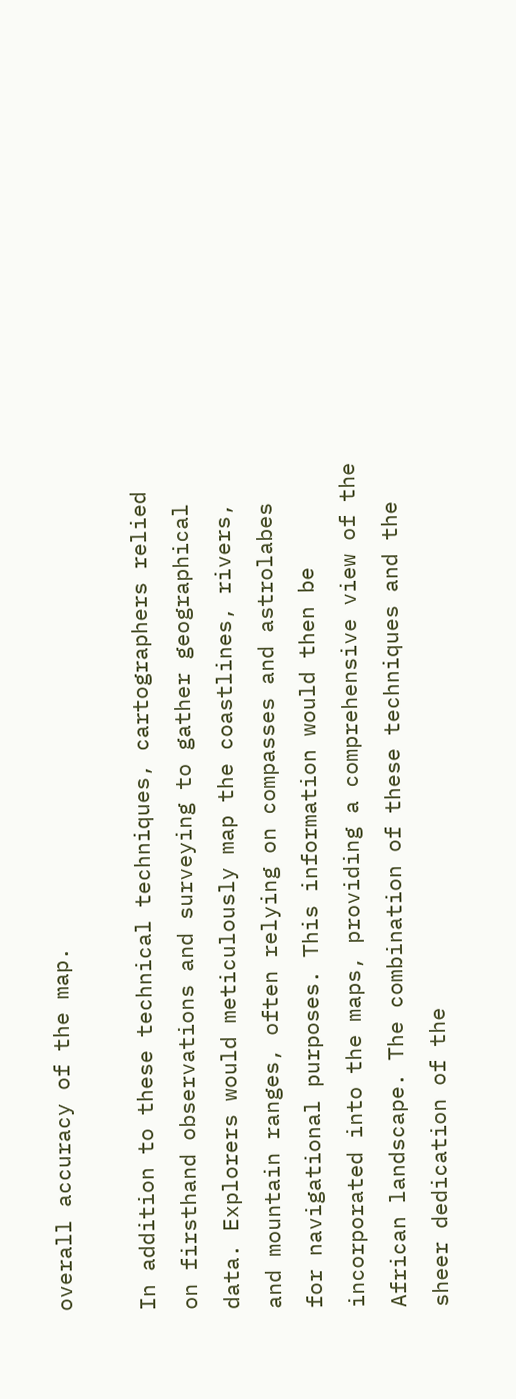overall accuracy of the map.

In addition to these technical techniques, cartographers relied on firsthand observations and surveying to gather geographical data. Explorers would meticulously map the coastlines, rivers, and mountain ranges, often relying on compasses and astrolabes for navigational purposes. This information would then be incorporated into the maps, providing a comprehensive view of the African landscape. The combination of these techniques and the sheer dedication of the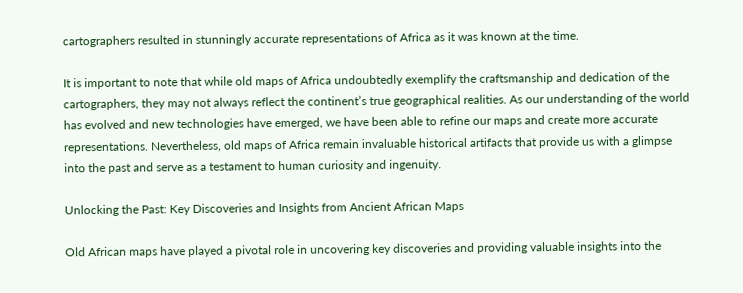cartographers resulted in stunningly accurate representations of Africa as it was known at the time.

It is important to note that while old maps of Africa undoubtedly exemplify the craftsmanship and dedication of the cartographers, they may not always reflect the continent’s true geographical realities. As our understanding of the world has evolved and new technologies have emerged, we have been able to refine our maps and create more accurate representations. Nevertheless, old maps of Africa remain invaluable historical artifacts that provide us with a glimpse into the past and serve as a testament to human curiosity and ingenuity.

Unlocking the Past: Key Discoveries and Insights from Ancient African Maps

Old African maps have played a pivotal role in uncovering key discoveries and providing valuable insights into the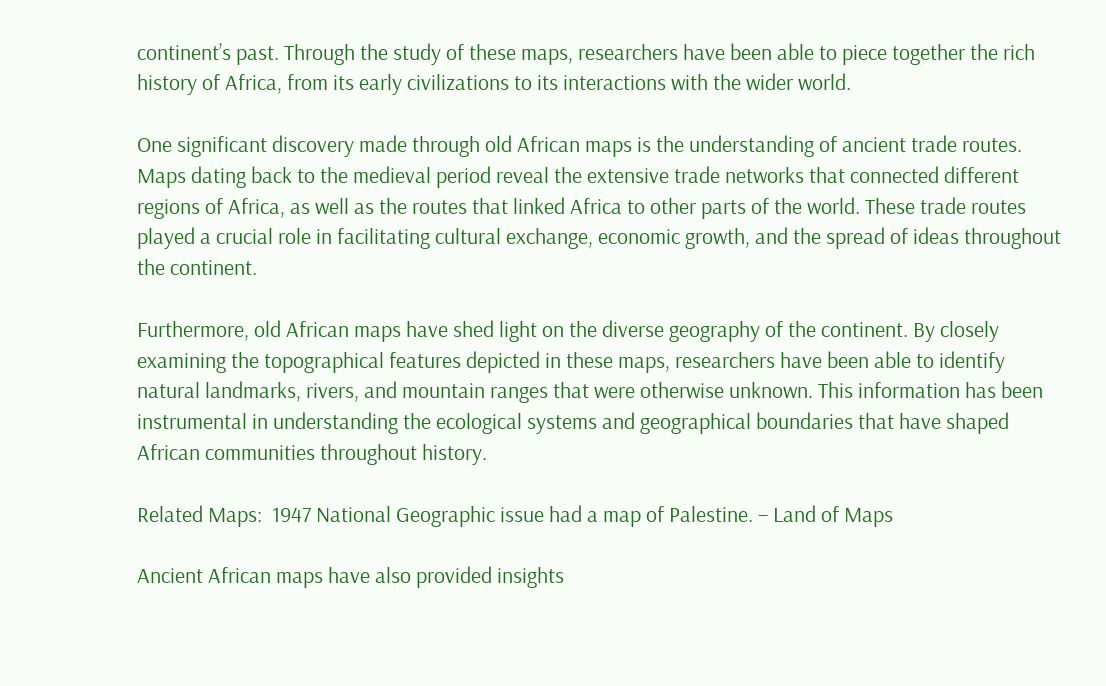continent’s past. Through the study of these maps, researchers have been able to piece together the rich history of Africa, from its early civilizations to its interactions with the wider world.

One significant discovery made through old African maps is the understanding of ancient trade routes. Maps dating back to the medieval period reveal the extensive trade networks that connected different regions of Africa, as well as the routes that linked Africa to other parts of the world. These trade routes played a crucial role in facilitating cultural exchange, economic growth, and the spread of ideas throughout the continent.

Furthermore, old African maps have shed light on the diverse geography of the continent. By closely examining the topographical features depicted in these maps, researchers have been able to identify natural landmarks, rivers, and mountain ranges that were otherwise unknown. This information has been instrumental in understanding the ecological systems and geographical boundaries that have shaped African communities throughout history.

Related Maps:  1947 National Geographic issue had a map of Palestine. – Land of Maps

Ancient African maps have also provided insights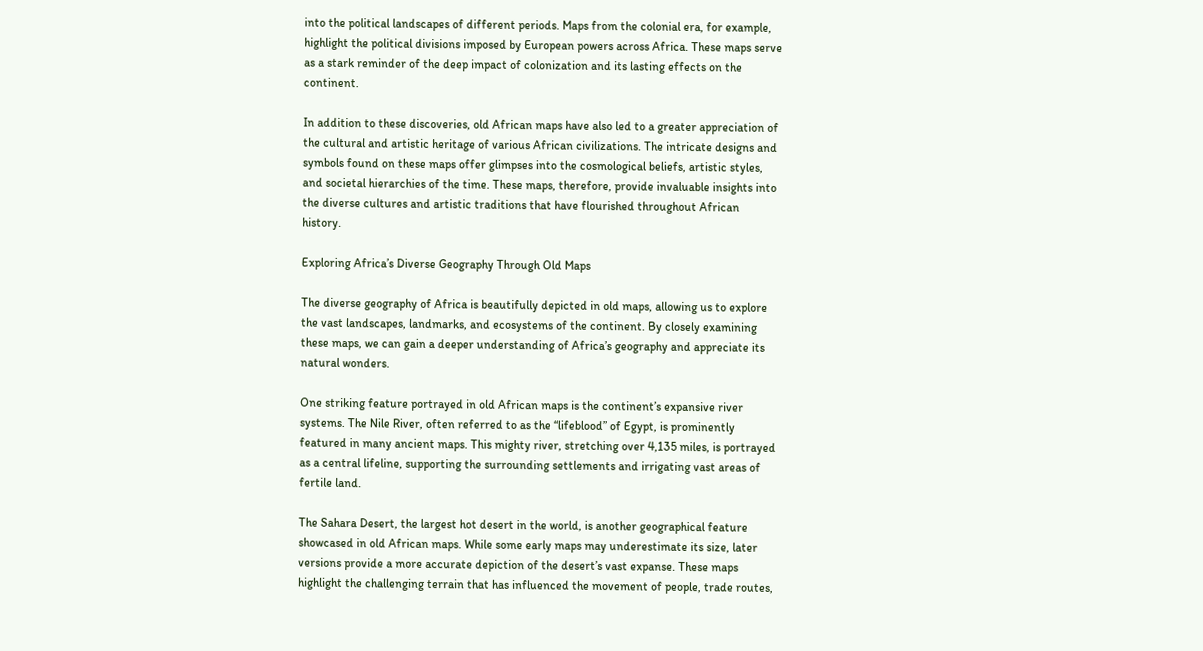into the political landscapes of different periods. Maps from the colonial era, for example, highlight the political divisions imposed by European powers across Africa. These maps serve as a stark reminder of the deep impact of colonization and its lasting effects on the continent.

In addition to these discoveries, old African maps have also led to a greater appreciation of the cultural and artistic heritage of various African civilizations. The intricate designs and symbols found on these maps offer glimpses into the cosmological beliefs, artistic styles, and societal hierarchies of the time. These maps, therefore, provide invaluable insights into the diverse cultures and artistic traditions that have flourished throughout African history.

Exploring Africa’s Diverse Geography Through Old Maps

The diverse geography of Africa is beautifully depicted in old maps, allowing us to explore the vast landscapes, landmarks, and ecosystems of the continent. By closely examining these maps, we can gain a deeper understanding of Africa’s geography and appreciate its natural wonders.

One striking feature portrayed in old African maps is the continent’s expansive river systems. The Nile River, often referred to as the “lifeblood” of Egypt, is prominently featured in many ancient maps. This mighty river, stretching over 4,135 miles, is portrayed as a central lifeline, supporting the surrounding settlements and irrigating vast areas of fertile land.

The Sahara Desert, the largest hot desert in the world, is another geographical feature showcased in old African maps. While some early maps may underestimate its size, later versions provide a more accurate depiction of the desert’s vast expanse. These maps highlight the challenging terrain that has influenced the movement of people, trade routes,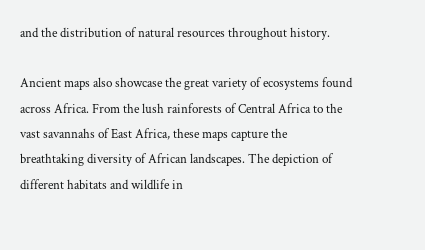and the distribution of natural resources throughout history.

Ancient maps also showcase the great variety of ecosystems found across Africa. From the lush rainforests of Central Africa to the vast savannahs of East Africa, these maps capture the breathtaking diversity of African landscapes. The depiction of different habitats and wildlife in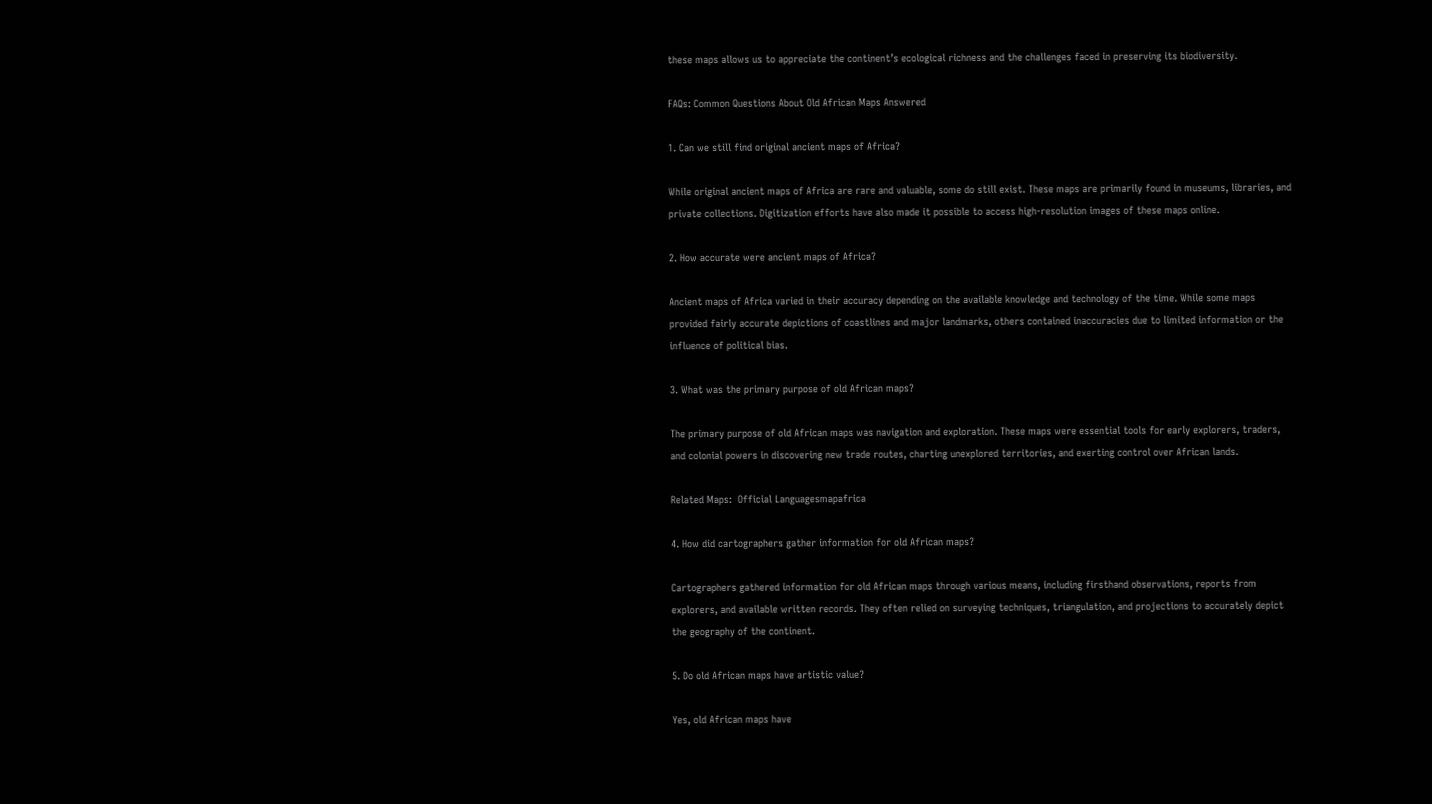these maps allows us to appreciate the continent’s ecological richness and the challenges faced in preserving its biodiversity.

FAQs: Common Questions About Old African Maps Answered

1. Can we still find original ancient maps of Africa?

While original ancient maps of Africa are rare and valuable, some do still exist. These maps are primarily found in museums, libraries, and private collections. Digitization efforts have also made it possible to access high-resolution images of these maps online.

2. How accurate were ancient maps of Africa?

Ancient maps of Africa varied in their accuracy depending on the available knowledge and technology of the time. While some maps provided fairly accurate depictions of coastlines and major landmarks, others contained inaccuracies due to limited information or the influence of political bias.

3. What was the primary purpose of old African maps?

The primary purpose of old African maps was navigation and exploration. These maps were essential tools for early explorers, traders, and colonial powers in discovering new trade routes, charting unexplored territories, and exerting control over African lands.

Related Maps:  Official Languagesmapafrica

4. How did cartographers gather information for old African maps?

Cartographers gathered information for old African maps through various means, including firsthand observations, reports from explorers, and available written records. They often relied on surveying techniques, triangulation, and projections to accurately depict the geography of the continent.

5. Do old African maps have artistic value?

Yes, old African maps have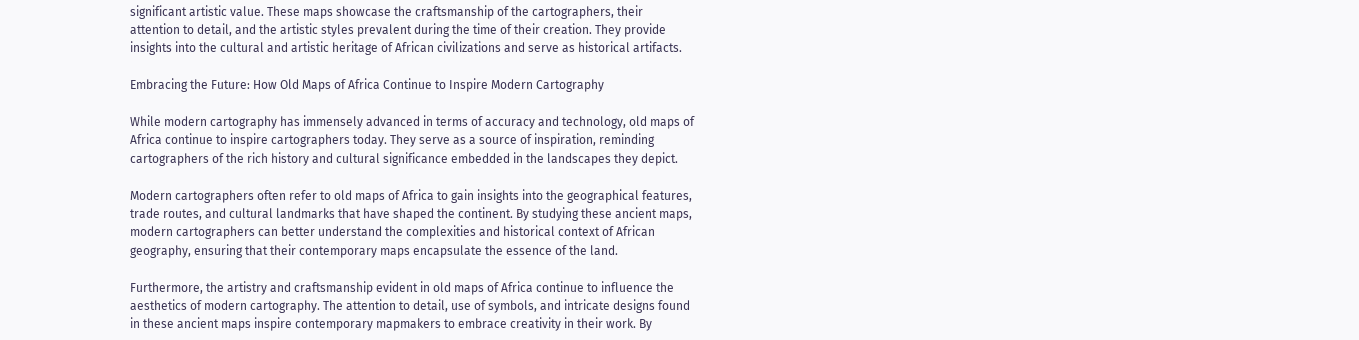significant artistic value. These maps showcase the craftsmanship of the cartographers, their attention to detail, and the artistic styles prevalent during the time of their creation. They provide insights into the cultural and artistic heritage of African civilizations and serve as historical artifacts.

Embracing the Future: How Old Maps of Africa Continue to Inspire Modern Cartography

While modern cartography has immensely advanced in terms of accuracy and technology, old maps of Africa continue to inspire cartographers today. They serve as a source of inspiration, reminding cartographers of the rich history and cultural significance embedded in the landscapes they depict.

Modern cartographers often refer to old maps of Africa to gain insights into the geographical features, trade routes, and cultural landmarks that have shaped the continent. By studying these ancient maps, modern cartographers can better understand the complexities and historical context of African geography, ensuring that their contemporary maps encapsulate the essence of the land.

Furthermore, the artistry and craftsmanship evident in old maps of Africa continue to influence the aesthetics of modern cartography. The attention to detail, use of symbols, and intricate designs found in these ancient maps inspire contemporary mapmakers to embrace creativity in their work. By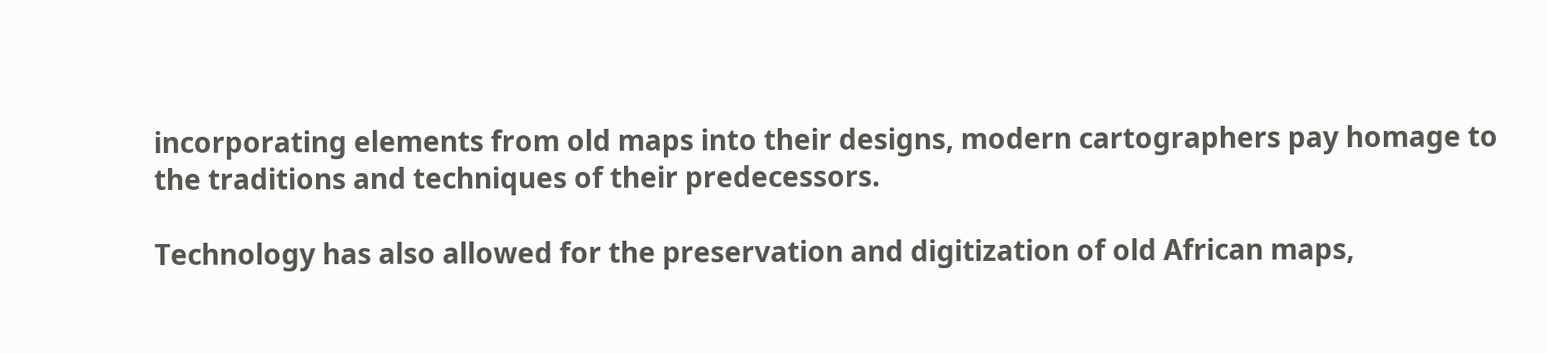incorporating elements from old maps into their designs, modern cartographers pay homage to the traditions and techniques of their predecessors.

Technology has also allowed for the preservation and digitization of old African maps,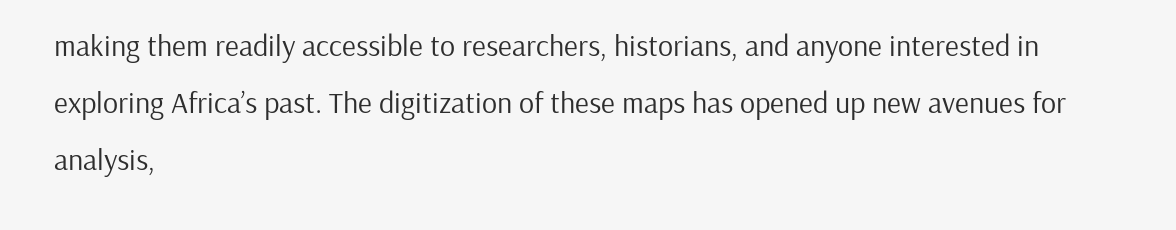making them readily accessible to researchers, historians, and anyone interested in exploring Africa’s past. The digitization of these maps has opened up new avenues for analysis,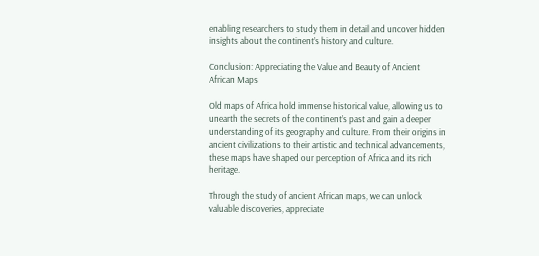enabling researchers to study them in detail and uncover hidden insights about the continent’s history and culture.

Conclusion: Appreciating the Value and Beauty of Ancient African Maps

Old maps of Africa hold immense historical value, allowing us to unearth the secrets of the continent’s past and gain a deeper understanding of its geography and culture. From their origins in ancient civilizations to their artistic and technical advancements, these maps have shaped our perception of Africa and its rich heritage.

Through the study of ancient African maps, we can unlock valuable discoveries, appreciate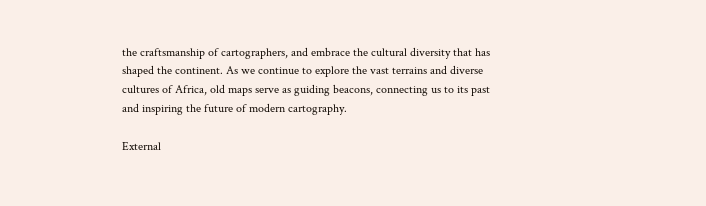the craftsmanship of cartographers, and embrace the cultural diversity that has shaped the continent. As we continue to explore the vast terrains and diverse cultures of Africa, old maps serve as guiding beacons, connecting us to its past and inspiring the future of modern cartography.

External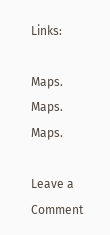Links:

Maps. Maps. Maps.

Leave a Comment